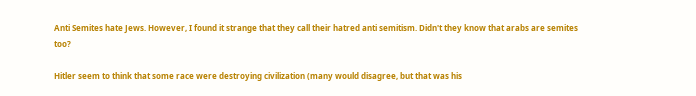Anti Semites hate Jews. However, I found it strange that they call their hatred anti semitism. Didn't they know that arabs are semites too?

Hitler seem to think that some race were destroying civilization (many would disagree, but that was his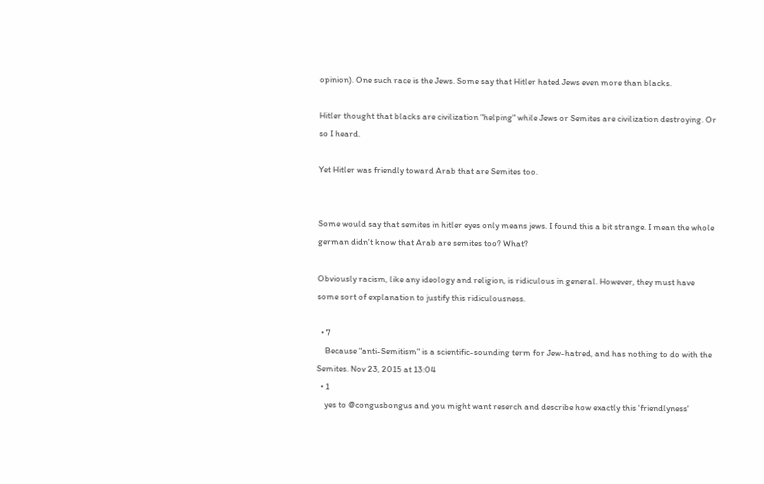opinion). One such race is the Jews. Some say that Hitler hated Jews even more than blacks.

Hitler thought that blacks are civilization "helping" while Jews or Semites are civilization destroying. Or so I heard.

Yet Hitler was friendly toward Arab that are Semites too.


Some would say that semites in hitler eyes only means jews. I found this a bit strange. I mean the whole german didn't know that Arab are semites too? What?

Obviously racism, like any ideology and religion, is ridiculous in general. However, they must have some sort of explanation to justify this ridiculousness.

  • 7
    Because "anti-Semitism" is a scientific-sounding term for Jew-hatred, and has nothing to do with the Semites. Nov 23, 2015 at 13:04
  • 1
    yes to @congusbongus and you might want reserch and describe how exactly this 'friendlyness'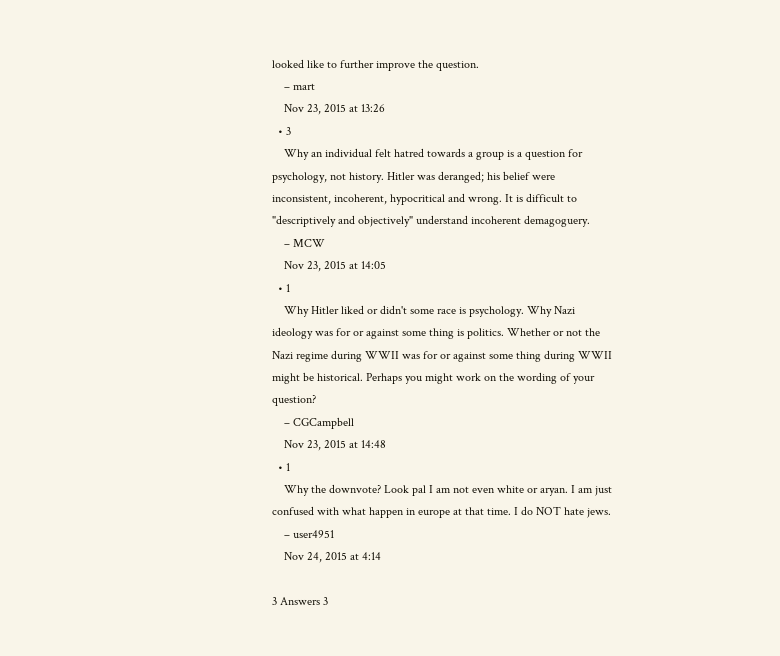looked like to further improve the question.
    – mart
    Nov 23, 2015 at 13:26
  • 3
    Why an individual felt hatred towards a group is a question for psychology, not history. Hitler was deranged; his belief were inconsistent, incoherent, hypocritical and wrong. It is difficult to "descriptively and objectively" understand incoherent demagoguery.
    – MCW
    Nov 23, 2015 at 14:05
  • 1
    Why Hitler liked or didn't some race is psychology. Why Nazi ideology was for or against some thing is politics. Whether or not the Nazi regime during WWII was for or against some thing during WWII might be historical. Perhaps you might work on the wording of your question?
    – CGCampbell
    Nov 23, 2015 at 14:48
  • 1
    Why the downvote? Look pal I am not even white or aryan. I am just confused with what happen in europe at that time. I do NOT hate jews.
    – user4951
    Nov 24, 2015 at 4:14

3 Answers 3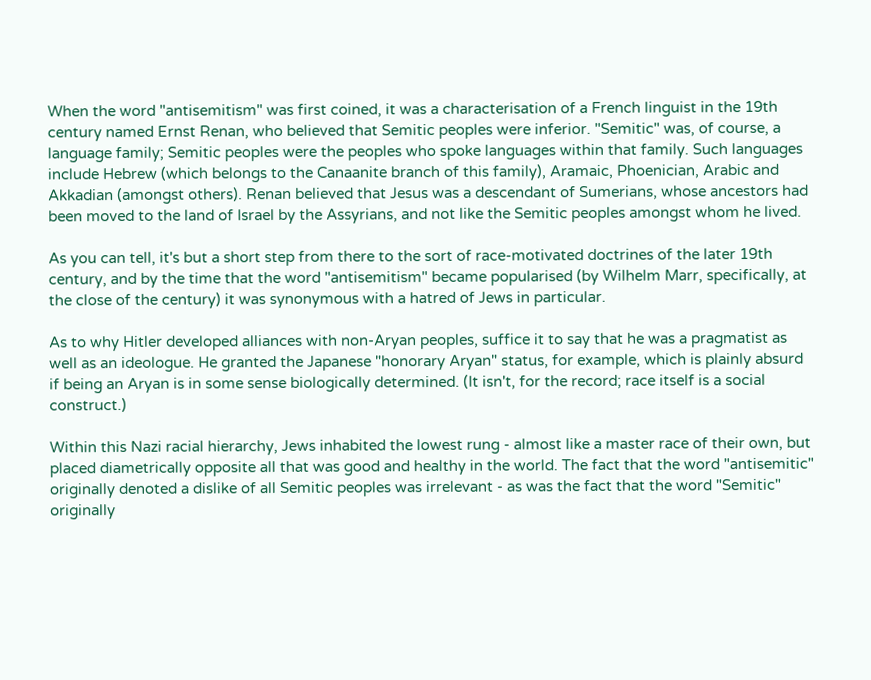When the word "antisemitism" was first coined, it was a characterisation of a French linguist in the 19th century named Ernst Renan, who believed that Semitic peoples were inferior. "Semitic" was, of course, a language family; Semitic peoples were the peoples who spoke languages within that family. Such languages include Hebrew (which belongs to the Canaanite branch of this family), Aramaic, Phoenician, Arabic and Akkadian (amongst others). Renan believed that Jesus was a descendant of Sumerians, whose ancestors had been moved to the land of Israel by the Assyrians, and not like the Semitic peoples amongst whom he lived.

As you can tell, it's but a short step from there to the sort of race-motivated doctrines of the later 19th century, and by the time that the word "antisemitism" became popularised (by Wilhelm Marr, specifically, at the close of the century) it was synonymous with a hatred of Jews in particular.

As to why Hitler developed alliances with non-Aryan peoples, suffice it to say that he was a pragmatist as well as an ideologue. He granted the Japanese "honorary Aryan" status, for example, which is plainly absurd if being an Aryan is in some sense biologically determined. (It isn't, for the record; race itself is a social construct.)

Within this Nazi racial hierarchy, Jews inhabited the lowest rung - almost like a master race of their own, but placed diametrically opposite all that was good and healthy in the world. The fact that the word "antisemitic" originally denoted a dislike of all Semitic peoples was irrelevant - as was the fact that the word "Semitic" originally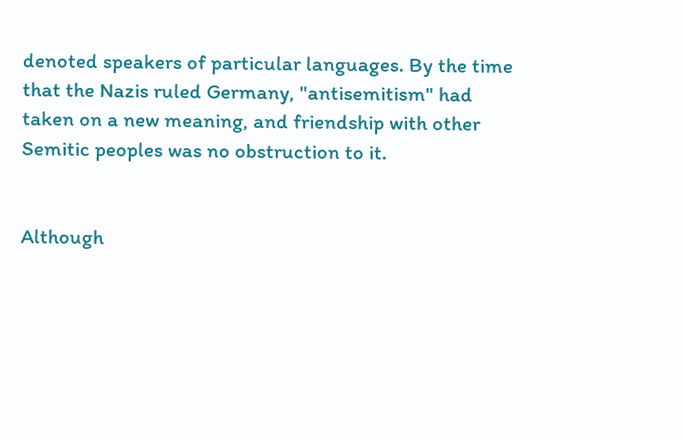denoted speakers of particular languages. By the time that the Nazis ruled Germany, "antisemitism" had taken on a new meaning, and friendship with other Semitic peoples was no obstruction to it.


Although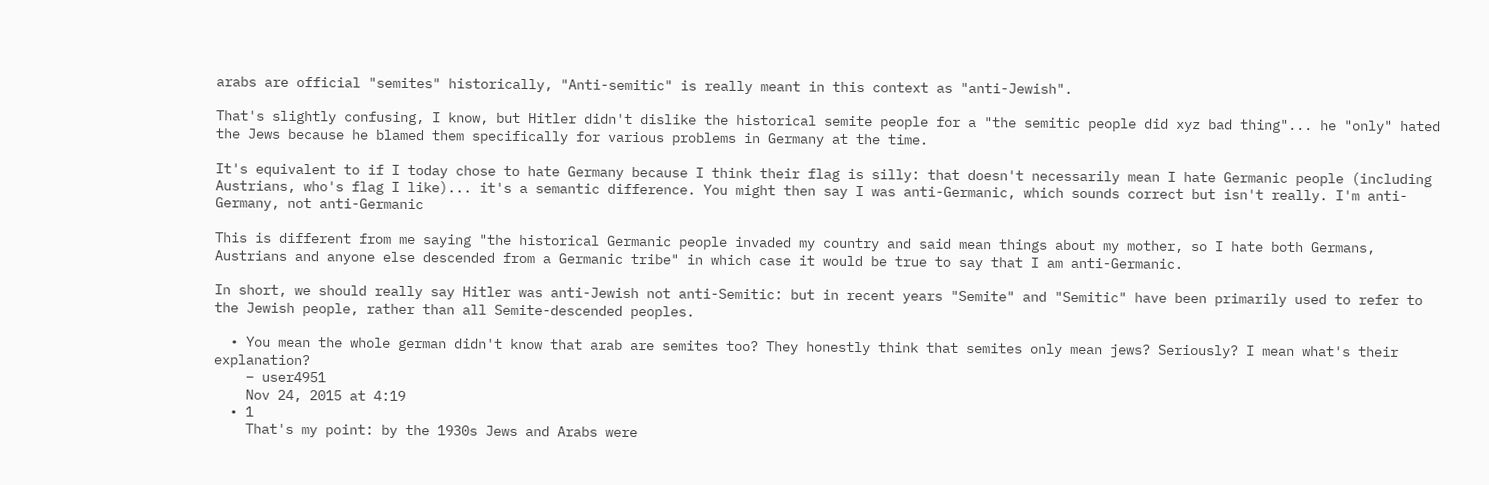arabs are official "semites" historically, "Anti-semitic" is really meant in this context as "anti-Jewish".

That's slightly confusing, I know, but Hitler didn't dislike the historical semite people for a "the semitic people did xyz bad thing"... he "only" hated the Jews because he blamed them specifically for various problems in Germany at the time.

It's equivalent to if I today chose to hate Germany because I think their flag is silly: that doesn't necessarily mean I hate Germanic people (including Austrians, who's flag I like)... it's a semantic difference. You might then say I was anti-Germanic, which sounds correct but isn't really. I'm anti-Germany, not anti-Germanic

This is different from me saying "the historical Germanic people invaded my country and said mean things about my mother, so I hate both Germans, Austrians and anyone else descended from a Germanic tribe" in which case it would be true to say that I am anti-Germanic.

In short, we should really say Hitler was anti-Jewish not anti-Semitic: but in recent years "Semite" and "Semitic" have been primarily used to refer to the Jewish people, rather than all Semite-descended peoples.

  • You mean the whole german didn't know that arab are semites too? They honestly think that semites only mean jews? Seriously? I mean what's their explanation?
    – user4951
    Nov 24, 2015 at 4:19
  • 1
    That's my point: by the 1930s Jews and Arabs were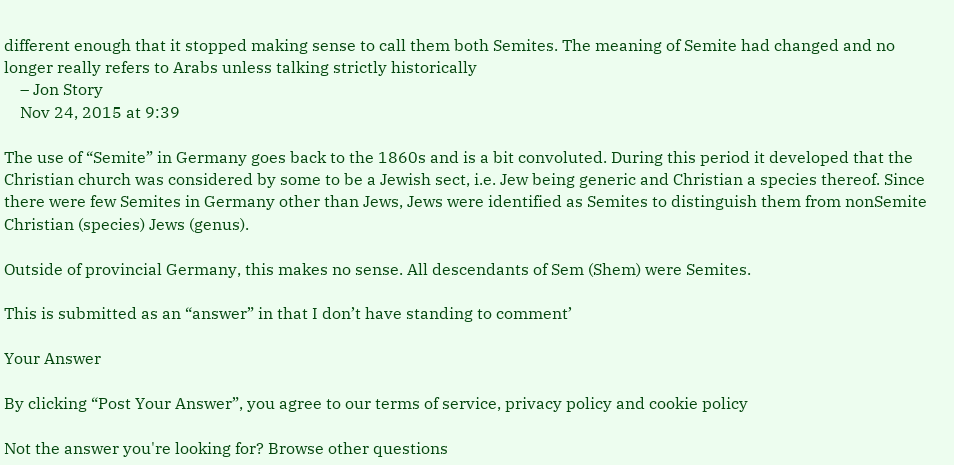different enough that it stopped making sense to call them both Semites. The meaning of Semite had changed and no longer really refers to Arabs unless talking strictly historically
    – Jon Story
    Nov 24, 2015 at 9:39

The use of “Semite” in Germany goes back to the 1860s and is a bit convoluted. During this period it developed that the Christian church was considered by some to be a Jewish sect, i.e. Jew being generic and Christian a species thereof. Since there were few Semites in Germany other than Jews, Jews were identified as Semites to distinguish them from nonSemite Christian (species) Jews (genus).

Outside of provincial Germany, this makes no sense. All descendants of Sem (Shem) were Semites.

This is submitted as an “answer” in that I don’t have standing to comment’

Your Answer

By clicking “Post Your Answer”, you agree to our terms of service, privacy policy and cookie policy

Not the answer you're looking for? Browse other questions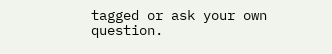tagged or ask your own question.